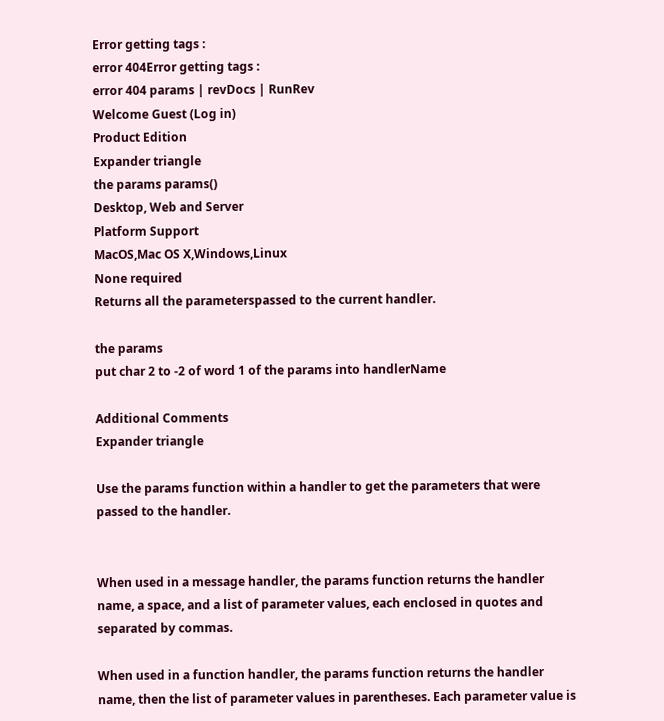Error getting tags :
error 404Error getting tags :
error 404 params | revDocs | RunRev
Welcome Guest (Log in)
Product Edition
Expander triangle
the params params()
Desktop, Web and Server
Platform Support
MacOS,Mac OS X,Windows,Linux
None required
Returns all the parameterspassed to the current handler.

the params
put char 2 to -2 of word 1 of the params into handlerName

Additional Comments
Expander triangle

Use the params function within a handler to get the parameters that were passed to the handler.


When used in a message handler, the params function returns the handler name, a space, and a list of parameter values, each enclosed in quotes and separated by commas.

When used in a function handler, the params function returns the handler name, then the list of parameter values in parentheses. Each parameter value is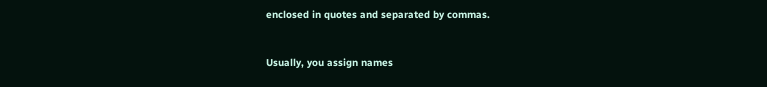enclosed in quotes and separated by commas.


Usually, you assign names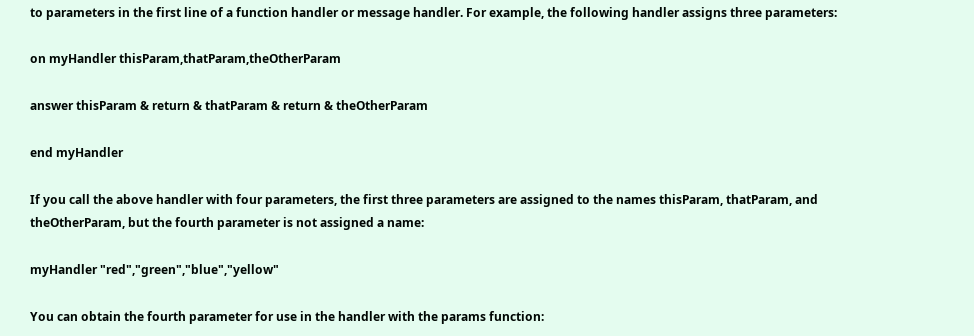to parameters in the first line of a function handler or message handler. For example, the following handler assigns three parameters:

on myHandler thisParam,thatParam,theOtherParam

answer thisParam & return & thatParam & return & theOtherParam

end myHandler

If you call the above handler with four parameters, the first three parameters are assigned to the names thisParam, thatParam, and theOtherParam, but the fourth parameter is not assigned a name:

myHandler "red","green","blue","yellow"

You can obtain the fourth parameter for use in the handler with the params function: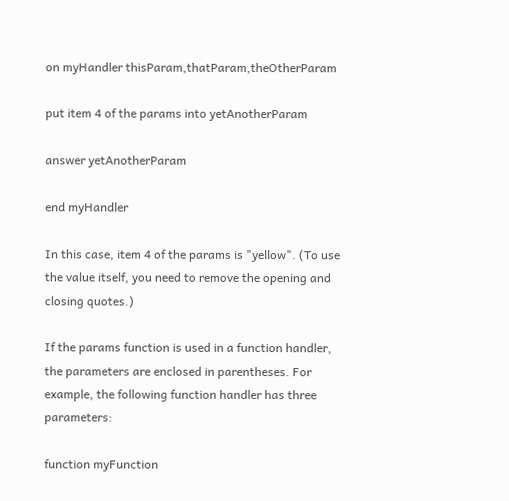on myHandler thisParam,thatParam,theOtherParam

put item 4 of the params into yetAnotherParam

answer yetAnotherParam

end myHandler

In this case, item 4 of the params is "yellow". (To use the value itself, you need to remove the opening and closing quotes.)

If the params function is used in a function handler, the parameters are enclosed in parentheses. For example, the following function handler has three parameters:

function myFunction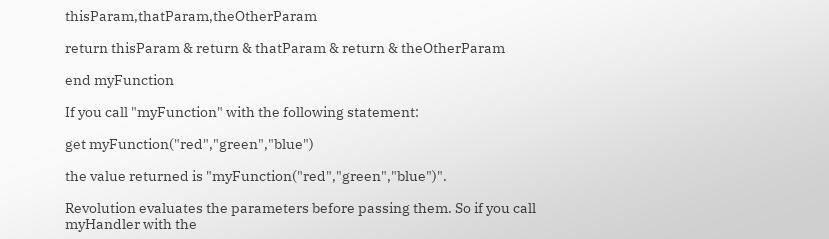thisParam,thatParam,theOtherParam

return thisParam & return & thatParam & return & theOtherParam

end myFunction

If you call "myFunction" with the following statement:

get myFunction("red","green","blue")

the value returned is "myFunction("red","green","blue")".

Revolution evaluates the parameters before passing them. So if you call myHandler with the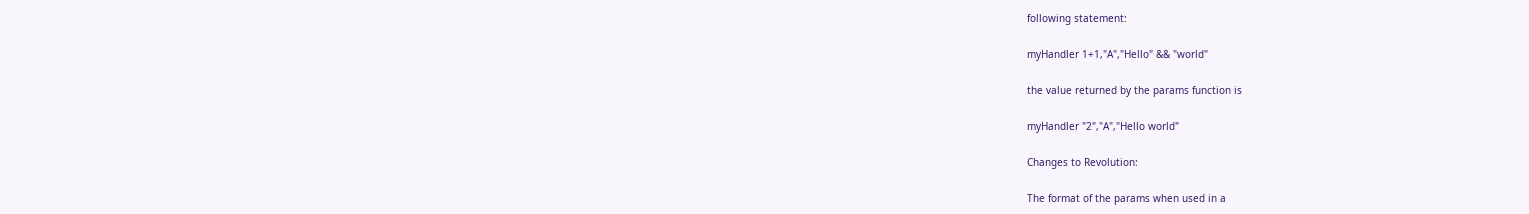following statement:

myHandler 1+1,"A","Hello" && "world"

the value returned by the params function is

myHandler "2","A","Hello world"

Changes to Revolution:

The format of the params when used in a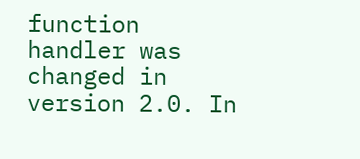function handler was changed in version 2.0. In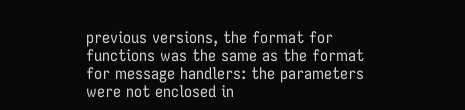previous versions, the format for functions was the same as the format for message handlers: the parameters were not enclosed in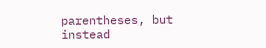parentheses, but instead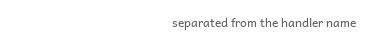separated from the handler name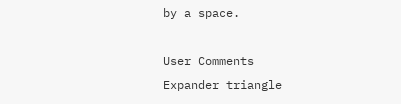by a space.

User Comments
Expander triangle